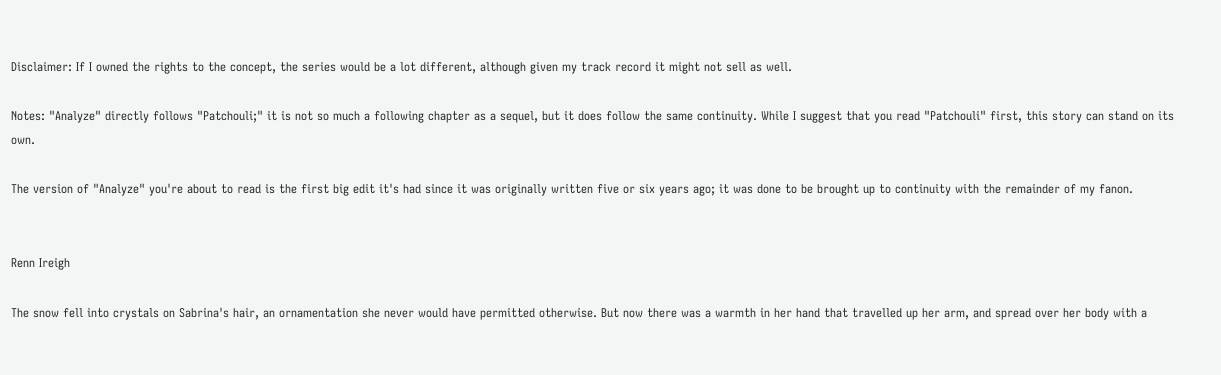Disclaimer: If I owned the rights to the concept, the series would be a lot different, although given my track record it might not sell as well.

Notes: "Analyze" directly follows "Patchouli;" it is not so much a following chapter as a sequel, but it does follow the same continuity. While I suggest that you read "Patchouli" first, this story can stand on its own.

The version of "Analyze" you're about to read is the first big edit it's had since it was originally written five or six years ago; it was done to be brought up to continuity with the remainder of my fanon.


Renn Ireigh

The snow fell into crystals on Sabrina's hair, an ornamentation she never would have permitted otherwise. But now there was a warmth in her hand that travelled up her arm, and spread over her body with a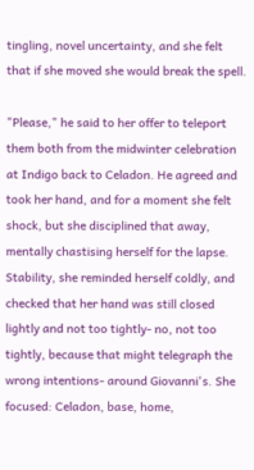tingling, novel uncertainty, and she felt that if she moved she would break the spell.

"Please," he said to her offer to teleport them both from the midwinter celebration at Indigo back to Celadon. He agreed and took her hand, and for a moment she felt shock, but she disciplined that away, mentally chastising herself for the lapse. Stability, she reminded herself coldly, and checked that her hand was still closed lightly and not too tightly- no, not too tightly, because that might telegraph the wrong intentions- around Giovanni's. She focused: Celadon, base, home,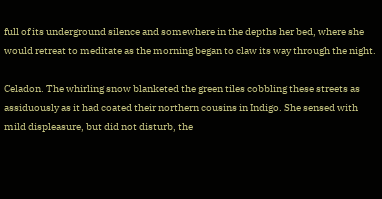full of its underground silence and somewhere in the depths her bed, where she would retreat to meditate as the morning began to claw its way through the night.

Celadon. The whirling snow blanketed the green tiles cobbling these streets as assiduously as it had coated their northern cousins in Indigo. She sensed with mild displeasure, but did not disturb, the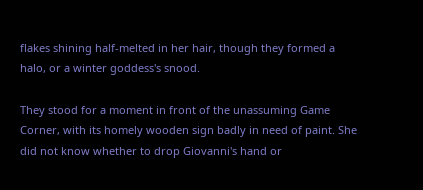flakes shining half-melted in her hair, though they formed a halo, or a winter goddess's snood.

They stood for a moment in front of the unassuming Game Corner, with its homely wooden sign badly in need of paint. She did not know whether to drop Giovanni's hand or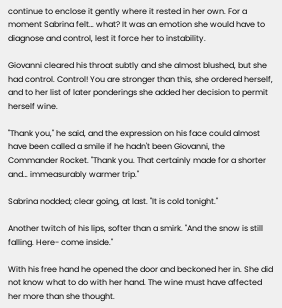continue to enclose it gently where it rested in her own. For a moment Sabrina felt… what? It was an emotion she would have to diagnose and control, lest it force her to instability.

Giovanni cleared his throat subtly and she almost blushed, but she had control. Control! You are stronger than this, she ordered herself, and to her list of later ponderings she added her decision to permit herself wine.

"Thank you," he said, and the expression on his face could almost have been called a smile if he hadn't been Giovanni, the Commander Rocket. "Thank you. That certainly made for a shorter and… immeasurably warmer trip."

Sabrina nodded; clear going, at last. "It is cold tonight."

Another twitch of his lips, softer than a smirk. "And the snow is still falling. Here- come inside."

With his free hand he opened the door and beckoned her in. She did not know what to do with her hand. The wine must have affected her more than she thought.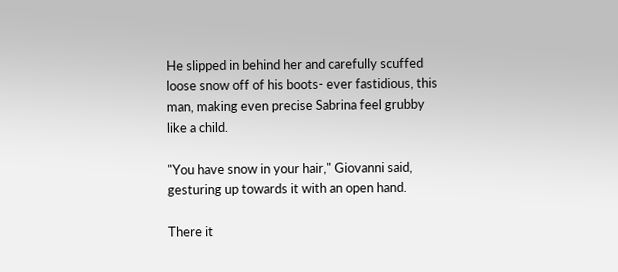He slipped in behind her and carefully scuffed loose snow off of his boots- ever fastidious, this man, making even precise Sabrina feel grubby like a child.

"You have snow in your hair," Giovanni said, gesturing up towards it with an open hand.

There it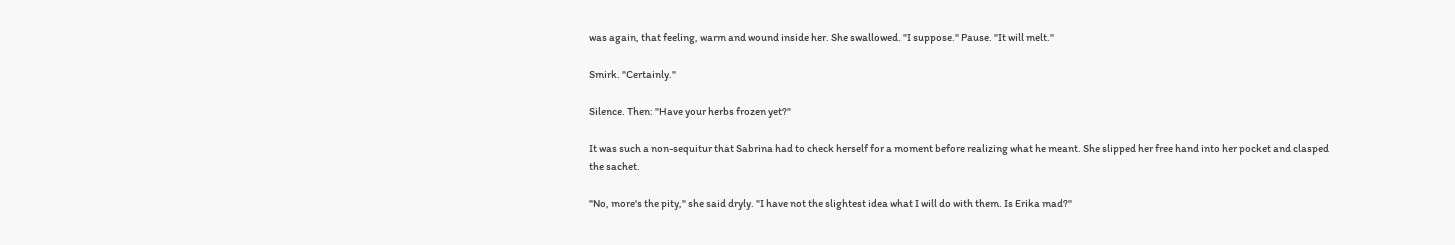was again, that feeling, warm and wound inside her. She swallowed. "I suppose." Pause. "It will melt."

Smirk. "Certainly."

Silence. Then: "Have your herbs frozen yet?"

It was such a non-sequitur that Sabrina had to check herself for a moment before realizing what he meant. She slipped her free hand into her pocket and clasped the sachet.

"No, more's the pity," she said dryly. "I have not the slightest idea what I will do with them. Is Erika mad?"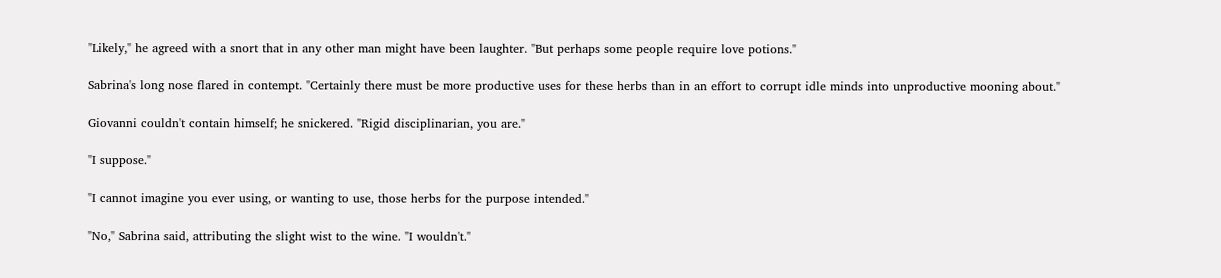"Likely," he agreed with a snort that in any other man might have been laughter. "But perhaps some people require love potions."

Sabrina's long nose flared in contempt. "Certainly there must be more productive uses for these herbs than in an effort to corrupt idle minds into unproductive mooning about."

Giovanni couldn't contain himself; he snickered. "Rigid disciplinarian, you are."

"I suppose."

"I cannot imagine you ever using, or wanting to use, those herbs for the purpose intended."

"No," Sabrina said, attributing the slight wist to the wine. "I wouldn't."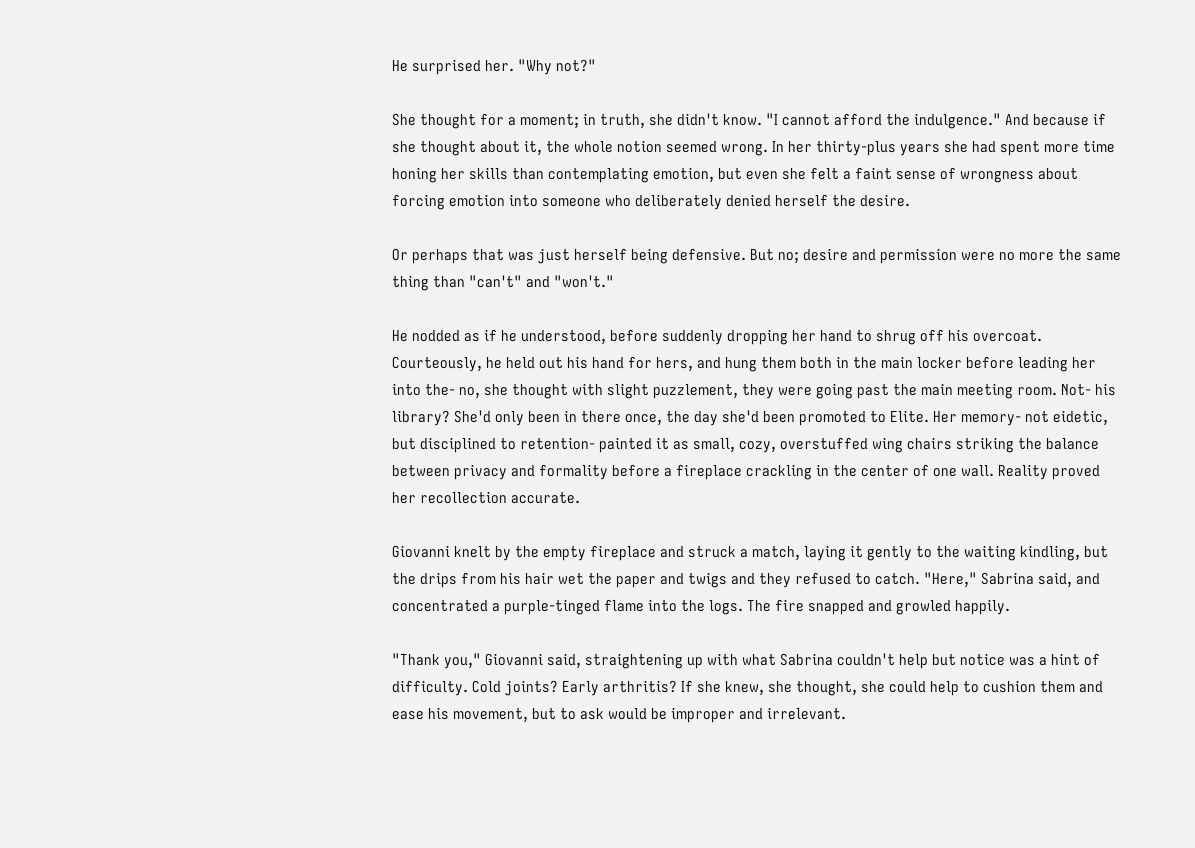He surprised her. "Why not?"

She thought for a moment; in truth, she didn't know. "I cannot afford the indulgence." And because if she thought about it, the whole notion seemed wrong. In her thirty-plus years she had spent more time honing her skills than contemplating emotion, but even she felt a faint sense of wrongness about forcing emotion into someone who deliberately denied herself the desire.

Or perhaps that was just herself being defensive. But no; desire and permission were no more the same thing than "can't" and "won't."

He nodded as if he understood, before suddenly dropping her hand to shrug off his overcoat. Courteously, he held out his hand for hers, and hung them both in the main locker before leading her into the- no, she thought with slight puzzlement, they were going past the main meeting room. Not- his library? She'd only been in there once, the day she'd been promoted to Elite. Her memory- not eidetic, but disciplined to retention- painted it as small, cozy, overstuffed wing chairs striking the balance between privacy and formality before a fireplace crackling in the center of one wall. Reality proved her recollection accurate.

Giovanni knelt by the empty fireplace and struck a match, laying it gently to the waiting kindling, but the drips from his hair wet the paper and twigs and they refused to catch. "Here," Sabrina said, and concentrated a purple-tinged flame into the logs. The fire snapped and growled happily.

"Thank you," Giovanni said, straightening up with what Sabrina couldn't help but notice was a hint of difficulty. Cold joints? Early arthritis? If she knew, she thought, she could help to cushion them and ease his movement, but to ask would be improper and irrelevant.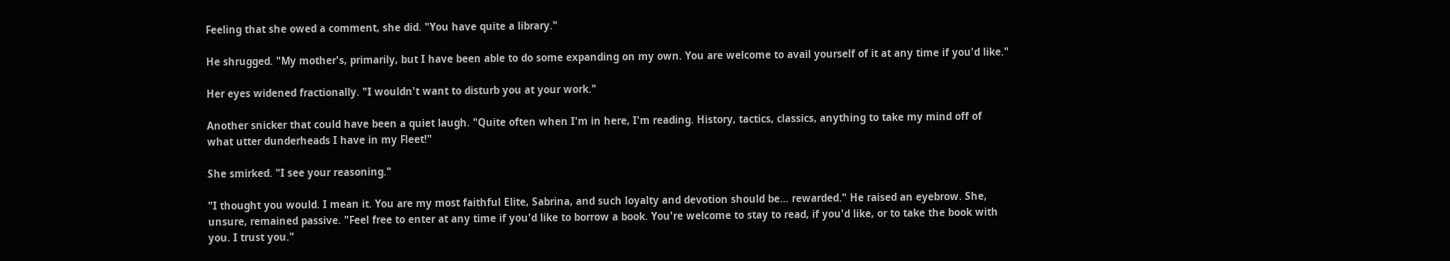Feeling that she owed a comment, she did. "You have quite a library."

He shrugged. "My mother's, primarily, but I have been able to do some expanding on my own. You are welcome to avail yourself of it at any time if you'd like."

Her eyes widened fractionally. "I wouldn't want to disturb you at your work."

Another snicker that could have been a quiet laugh. "Quite often when I'm in here, I'm reading. History, tactics, classics, anything to take my mind off of what utter dunderheads I have in my Fleet!"

She smirked. "I see your reasoning."

"I thought you would. I mean it. You are my most faithful Elite, Sabrina, and such loyalty and devotion should be… rewarded." He raised an eyebrow. She, unsure, remained passive. "Feel free to enter at any time if you'd like to borrow a book. You're welcome to stay to read, if you'd like, or to take the book with you. I trust you."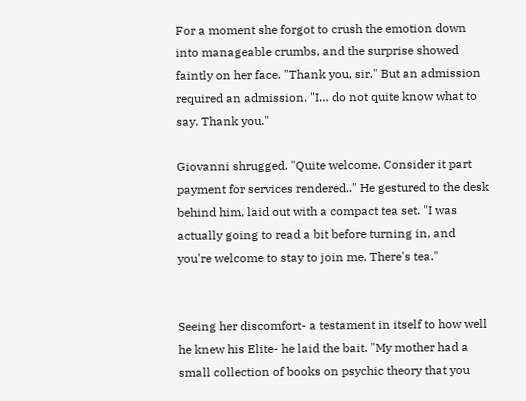For a moment she forgot to crush the emotion down into manageable crumbs, and the surprise showed faintly on her face. "Thank you, sir." But an admission required an admission. "I… do not quite know what to say. Thank you."

Giovanni shrugged. "Quite welcome. Consider it part payment for services rendered.." He gestured to the desk behind him, laid out with a compact tea set. "I was actually going to read a bit before turning in, and you're welcome to stay to join me. There's tea."


Seeing her discomfort- a testament in itself to how well he knew his Elite- he laid the bait. "My mother had a small collection of books on psychic theory that you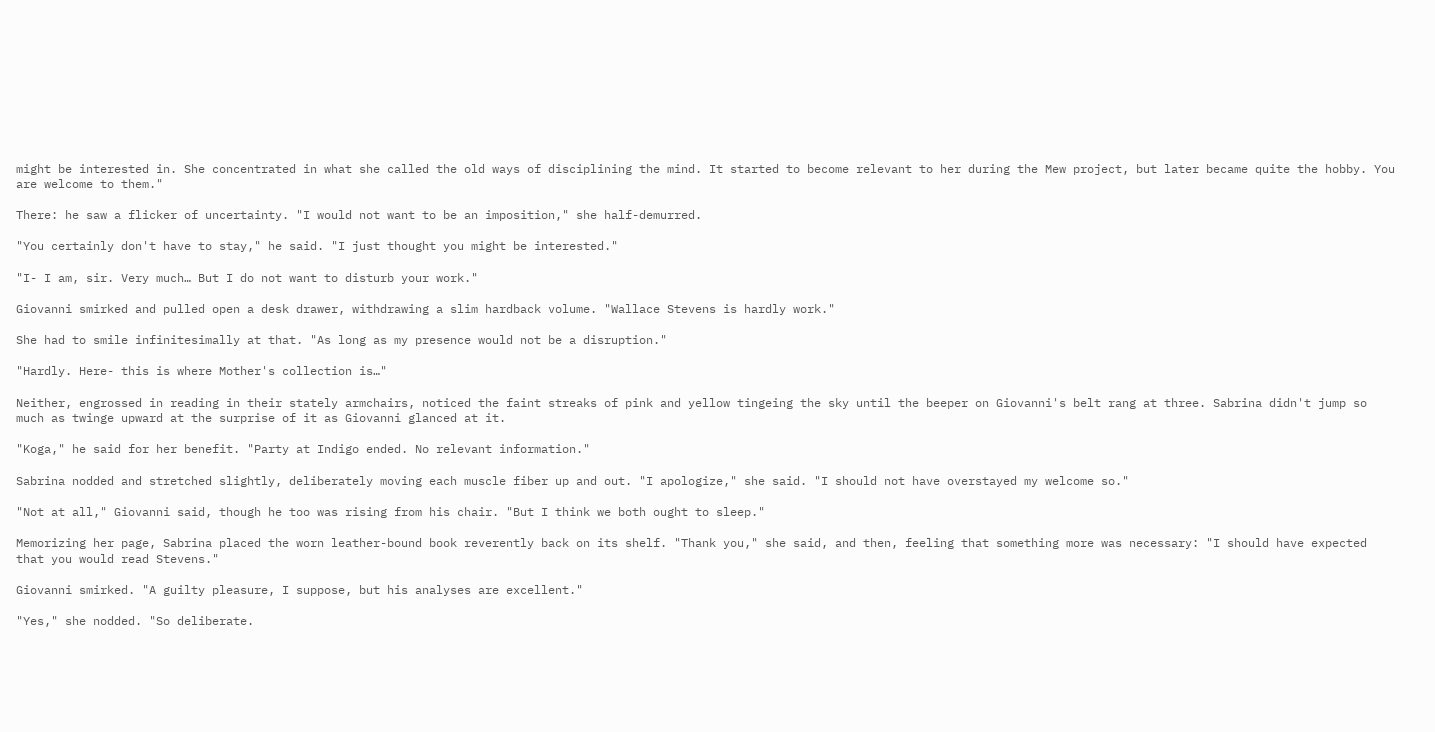might be interested in. She concentrated in what she called the old ways of disciplining the mind. It started to become relevant to her during the Mew project, but later became quite the hobby. You are welcome to them."

There: he saw a flicker of uncertainty. "I would not want to be an imposition," she half-demurred.

"You certainly don't have to stay," he said. "I just thought you might be interested."

"I- I am, sir. Very much… But I do not want to disturb your work."

Giovanni smirked and pulled open a desk drawer, withdrawing a slim hardback volume. "Wallace Stevens is hardly work."

She had to smile infinitesimally at that. "As long as my presence would not be a disruption."

"Hardly. Here- this is where Mother's collection is…"

Neither, engrossed in reading in their stately armchairs, noticed the faint streaks of pink and yellow tingeing the sky until the beeper on Giovanni's belt rang at three. Sabrina didn't jump so much as twinge upward at the surprise of it as Giovanni glanced at it.

"Koga," he said for her benefit. "Party at Indigo ended. No relevant information."

Sabrina nodded and stretched slightly, deliberately moving each muscle fiber up and out. "I apologize," she said. "I should not have overstayed my welcome so."

"Not at all," Giovanni said, though he too was rising from his chair. "But I think we both ought to sleep."

Memorizing her page, Sabrina placed the worn leather-bound book reverently back on its shelf. "Thank you," she said, and then, feeling that something more was necessary: "I should have expected that you would read Stevens."

Giovanni smirked. "A guilty pleasure, I suppose, but his analyses are excellent."

"Yes," she nodded. "So deliberate.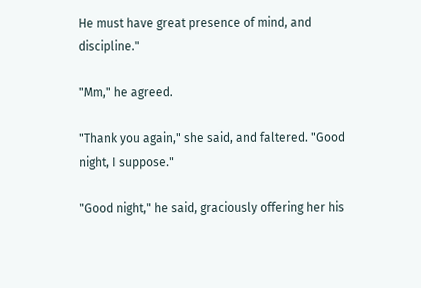He must have great presence of mind, and discipline."

"Mm," he agreed.

"Thank you again," she said, and faltered. "Good night, I suppose."

"Good night," he said, graciously offering her his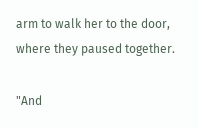arm to walk her to the door, where they paused together.

"And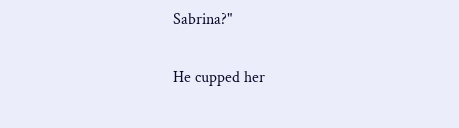Sabrina?"


He cupped her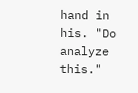hand in his. "Do analyze this."